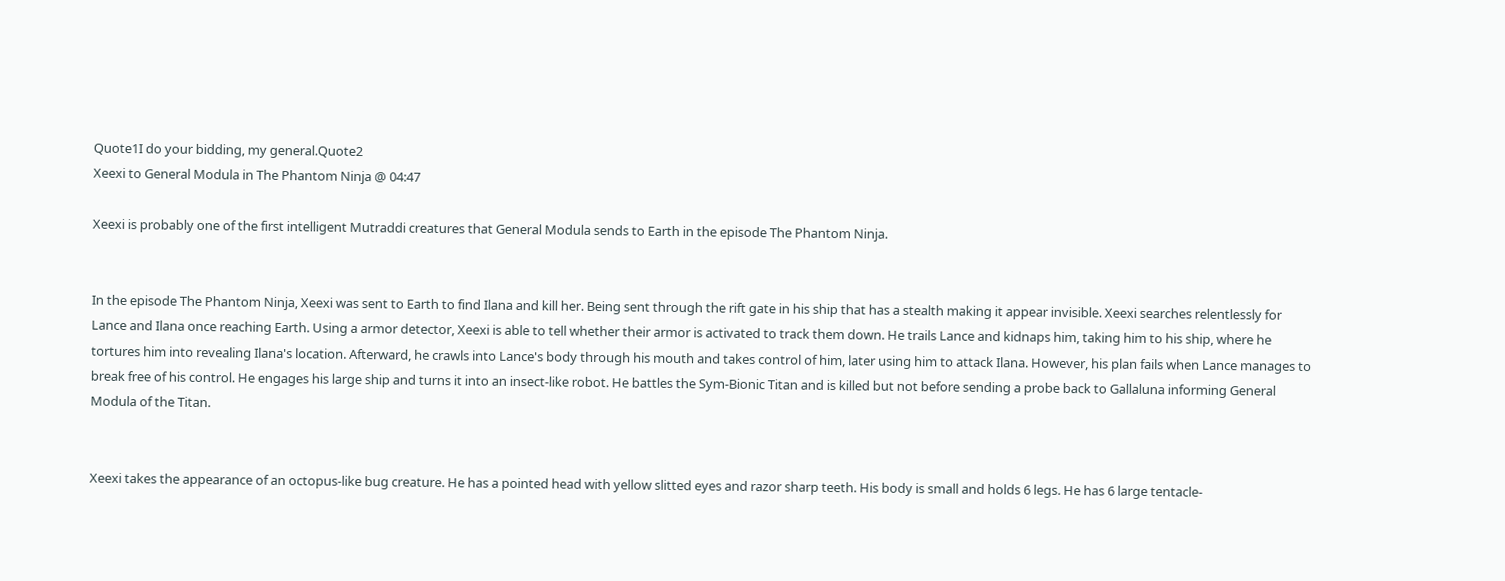Quote1I do your bidding, my general.Quote2
Xeexi to General Modula in The Phantom Ninja @ 04:47

Xeexi is probably one of the first intelligent Mutraddi creatures that General Modula sends to Earth in the episode The Phantom Ninja.


In the episode The Phantom Ninja, Xeexi was sent to Earth to find Ilana and kill her. Being sent through the rift gate in his ship that has a stealth making it appear invisible. Xeexi searches relentlessly for Lance and Ilana once reaching Earth. Using a armor detector, Xeexi is able to tell whether their armor is activated to track them down. He trails Lance and kidnaps him, taking him to his ship, where he tortures him into revealing Ilana's location. Afterward, he crawls into Lance's body through his mouth and takes control of him, later using him to attack Ilana. However, his plan fails when Lance manages to break free of his control. He engages his large ship and turns it into an insect-like robot. He battles the Sym-Bionic Titan and is killed but not before sending a probe back to Gallaluna informing General Modula of the Titan.


Xeexi takes the appearance of an octopus-like bug creature. He has a pointed head with yellow slitted eyes and razor sharp teeth. His body is small and holds 6 legs. He has 6 large tentacle-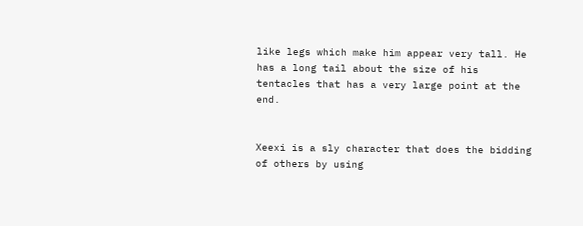like legs which make him appear very tall. He has a long tail about the size of his tentacles that has a very large point at the end.


Xeexi is a sly character that does the bidding of others by using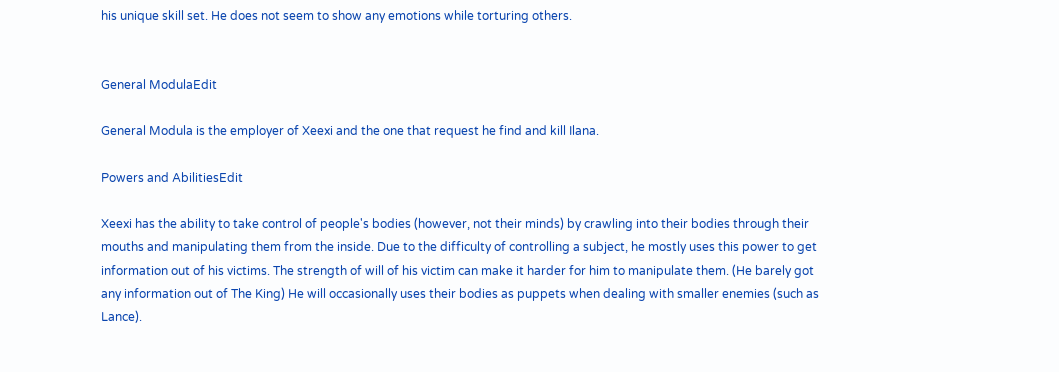his unique skill set. He does not seem to show any emotions while torturing others.


General ModulaEdit

General Modula is the employer of Xeexi and the one that request he find and kill Ilana.

Powers and AbilitiesEdit

Xeexi has the ability to take control of people's bodies (however, not their minds) by crawling into their bodies through their mouths and manipulating them from the inside. Due to the difficulty of controlling a subject, he mostly uses this power to get information out of his victims. The strength of will of his victim can make it harder for him to manipulate them. (He barely got any information out of The King) He will occasionally uses their bodies as puppets when dealing with smaller enemies (such as Lance).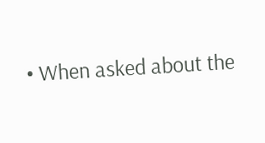• When asked about the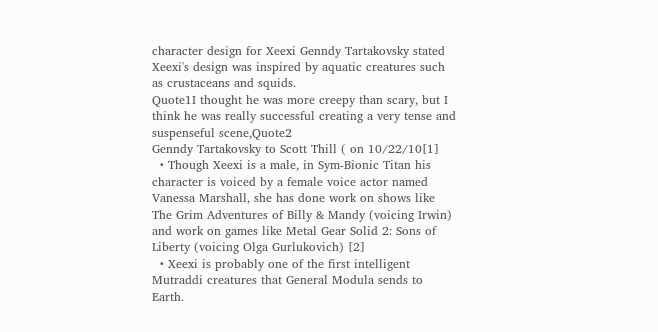character design for Xeexi Genndy Tartakovsky stated Xeexi's design was inspired by aquatic creatures such as crustaceans and squids.
Quote1I thought he was more creepy than scary, but I think he was really successful creating a very tense and suspenseful scene,Quote2
Genndy Tartakovsky to Scott Thill ( on 10/22/10[1]
  • Though Xeexi is a male, in Sym-Bionic Titan his character is voiced by a female voice actor named Vanessa Marshall, she has done work on shows like The Grim Adventures of Billy & Mandy (voicing Irwin) and work on games like Metal Gear Solid 2: Sons of Liberty (voicing Olga Gurlukovich) [2]
  • Xeexi is probably one of the first intelligent Mutraddi creatures that General Modula sends to Earth.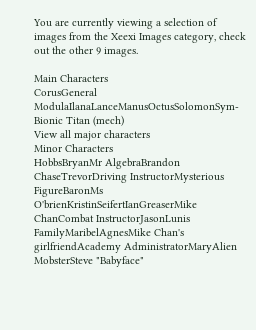You are currently viewing a selection of images from the Xeexi Images category, check out the other 9 images.

Main Characters
CorusGeneral ModulaIlanaLanceManusOctusSolomonSym-Bionic Titan (mech)
View all major characters
Minor Characters
HobbsBryanMr AlgebraBrandon ChaseTrevorDriving InstructorMysterious FigureBaronMs O'brienKristinSeifertIanGreaserMike ChanCombat InstructorJasonLunis FamilyMaribelAgnesMike Chan's girlfriendAcademy AdministratorMaryAlien MobsterSteve "Babyface"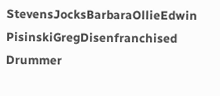StevensJocksBarbaraOllieEdwin PisinskiGregDisenfranchised Drummer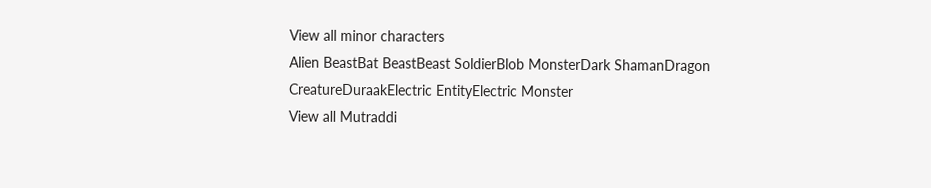View all minor characters
Alien BeastBat BeastBeast SoldierBlob MonsterDark ShamanDragon CreatureDuraakElectric EntityElectric Monster
View all Mutraddi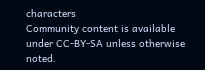characters
Community content is available under CC-BY-SA unless otherwise noted.